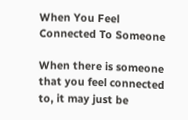When You Feel Connected To Someone

When there is someone that you feel connected to, it may just be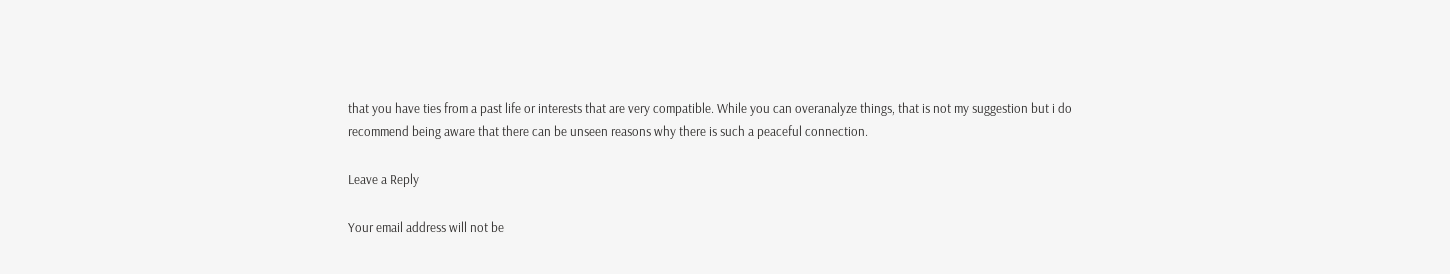that you have ties from a past life or interests that are very compatible. While you can overanalyze things, that is not my suggestion but i do recommend being aware that there can be unseen reasons why there is such a peaceful connection.

Leave a Reply

Your email address will not be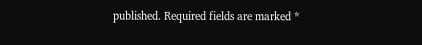published. Required fields are marked *